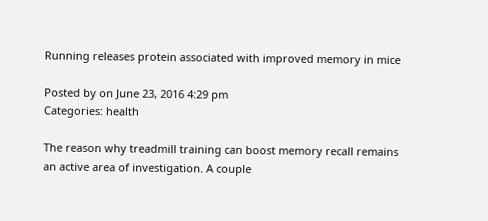Running releases protein associated with improved memory in mice

Posted by on June 23, 2016 4:29 pm
Categories: health

The reason why treadmill training can boost memory recall remains an active area of investigation. A couple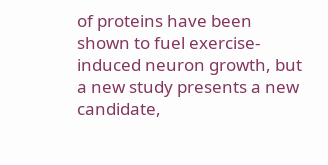of proteins have been shown to fuel exercise-induced neuron growth, but a new study presents a new candidate,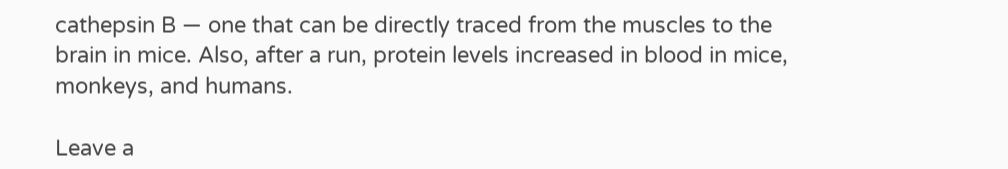cathepsin B — one that can be directly traced from the muscles to the brain in mice. Also, after a run, protein levels increased in blood in mice, monkeys, and humans.

Leave a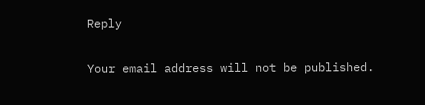Reply

Your email address will not be published.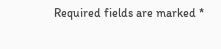Required fields are marked *